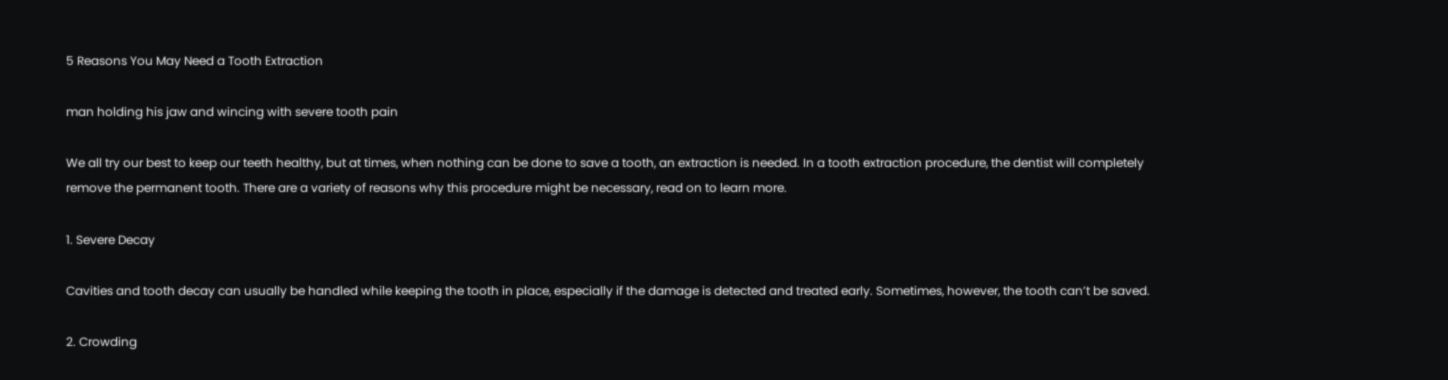5 Reasons You May Need a Tooth Extraction

man holding his jaw and wincing with severe tooth pain

We all try our best to keep our teeth healthy, but at times, when nothing can be done to save a tooth, an extraction is needed. In a tooth extraction procedure, the dentist will completely remove the permanent tooth. There are a variety of reasons why this procedure might be necessary, read on to learn more.

1. Severe Decay

Cavities and tooth decay can usually be handled while keeping the tooth in place, especially if the damage is detected and treated early. Sometimes, however, the tooth can’t be saved.

2. Crowding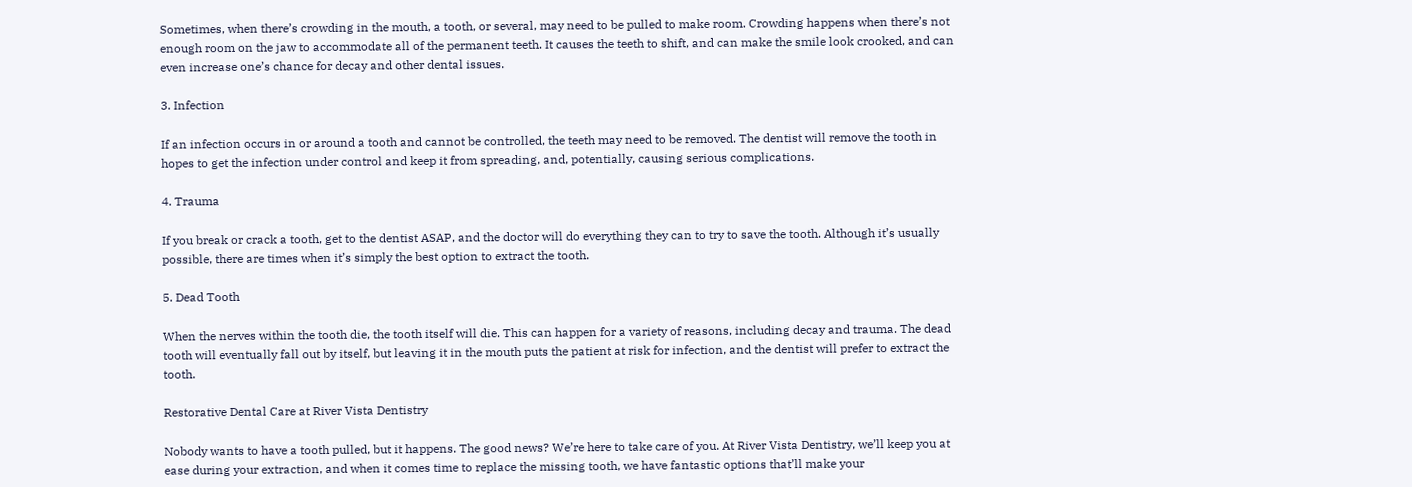Sometimes, when there’s crowding in the mouth, a tooth, or several, may need to be pulled to make room. Crowding happens when there’s not enough room on the jaw to accommodate all of the permanent teeth. It causes the teeth to shift, and can make the smile look crooked, and can even increase one’s chance for decay and other dental issues.

3. Infection

If an infection occurs in or around a tooth and cannot be controlled, the teeth may need to be removed. The dentist will remove the tooth in hopes to get the infection under control and keep it from spreading, and, potentially, causing serious complications.

4. Trauma

If you break or crack a tooth, get to the dentist ASAP, and the doctor will do everything they can to try to save the tooth. Although it’s usually possible, there are times when it’s simply the best option to extract the tooth.

5. Dead Tooth

When the nerves within the tooth die, the tooth itself will die. This can happen for a variety of reasons, including decay and trauma. The dead tooth will eventually fall out by itself, but leaving it in the mouth puts the patient at risk for infection, and the dentist will prefer to extract the tooth.

Restorative Dental Care at River Vista Dentistry

Nobody wants to have a tooth pulled, but it happens. The good news? We’re here to take care of you. At River Vista Dentistry, we’ll keep you at ease during your extraction, and when it comes time to replace the missing tooth, we have fantastic options that’ll make your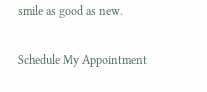smile as good as new.

Schedule My Appointment